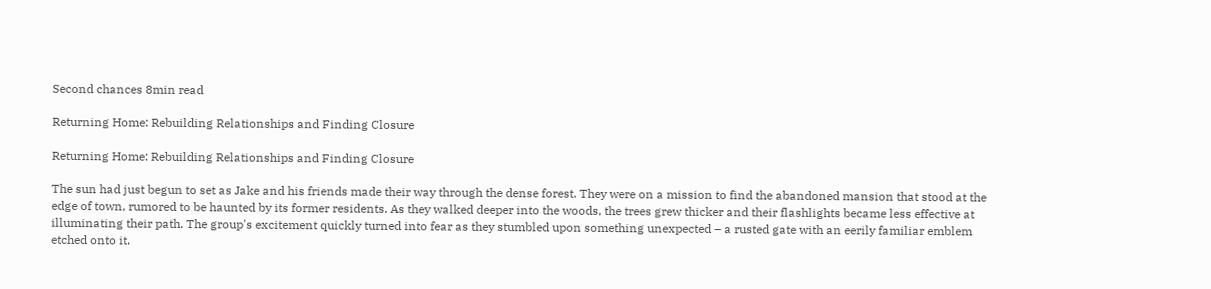Second chances 8min read

Returning Home: Rebuilding Relationships and Finding Closure

Returning Home: Rebuilding Relationships and Finding Closure

The sun had just begun to set as Jake and his friends made their way through the dense forest. They were on a mission to find the abandoned mansion that stood at the edge of town, rumored to be haunted by its former residents. As they walked deeper into the woods, the trees grew thicker and their flashlights became less effective at illuminating their path. The group's excitement quickly turned into fear as they stumbled upon something unexpected – a rusted gate with an eerily familiar emblem etched onto it.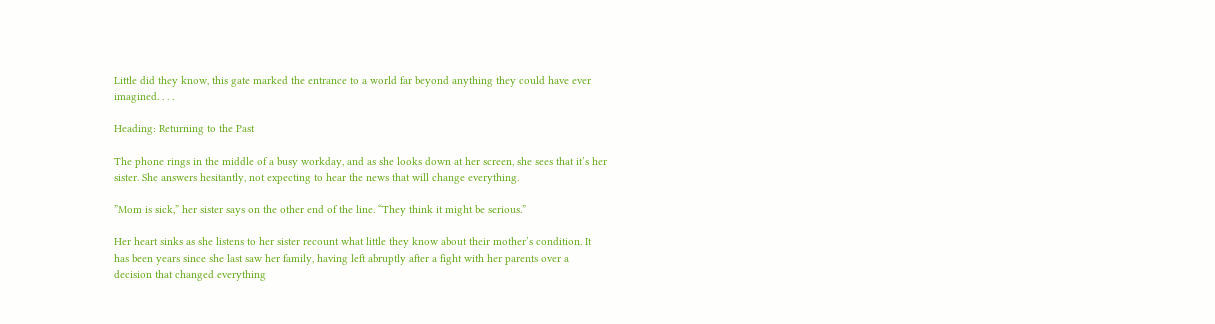Little did they know, this gate marked the entrance to a world far beyond anything they could have ever imagined. . . .

Heading: Returning to the Past

The phone rings in the middle of a busy workday, and as she looks down at her screen, she sees that it’s her sister. She answers hesitantly, not expecting to hear the news that will change everything.

”Mom is sick,” her sister says on the other end of the line. “They think it might be serious.”

Her heart sinks as she listens to her sister recount what little they know about their mother’s condition. It has been years since she last saw her family, having left abruptly after a fight with her parents over a decision that changed everything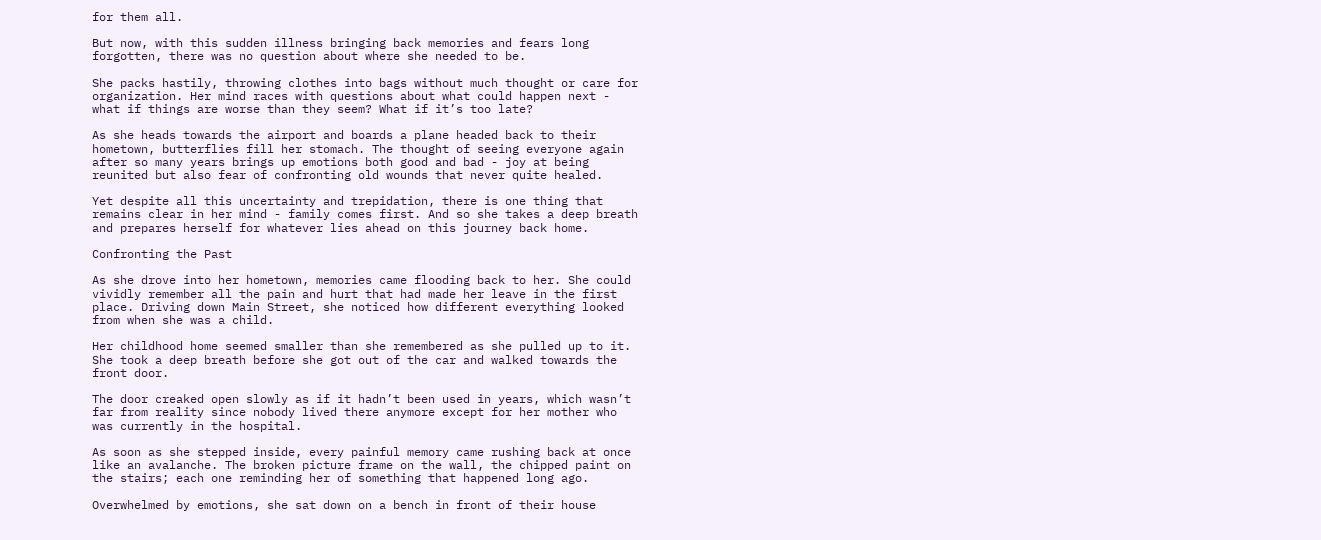for them all.

But now, with this sudden illness bringing back memories and fears long forgotten, there was no question about where she needed to be.

She packs hastily, throwing clothes into bags without much thought or care for organization. Her mind races with questions about what could happen next - what if things are worse than they seem? What if it’s too late?

As she heads towards the airport and boards a plane headed back to their hometown, butterflies fill her stomach. The thought of seeing everyone again after so many years brings up emotions both good and bad - joy at being reunited but also fear of confronting old wounds that never quite healed.

Yet despite all this uncertainty and trepidation, there is one thing that remains clear in her mind - family comes first. And so she takes a deep breath and prepares herself for whatever lies ahead on this journey back home.

Confronting the Past

As she drove into her hometown, memories came flooding back to her. She could vividly remember all the pain and hurt that had made her leave in the first place. Driving down Main Street, she noticed how different everything looked from when she was a child.

Her childhood home seemed smaller than she remembered as she pulled up to it. She took a deep breath before she got out of the car and walked towards the front door.

The door creaked open slowly as if it hadn’t been used in years, which wasn’t far from reality since nobody lived there anymore except for her mother who was currently in the hospital.

As soon as she stepped inside, every painful memory came rushing back at once like an avalanche. The broken picture frame on the wall, the chipped paint on the stairs; each one reminding her of something that happened long ago.

Overwhelmed by emotions, she sat down on a bench in front of their house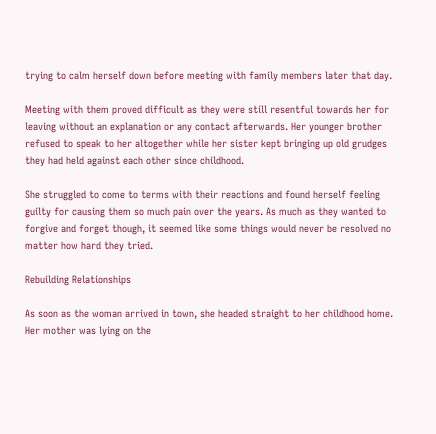trying to calm herself down before meeting with family members later that day.

Meeting with them proved difficult as they were still resentful towards her for leaving without an explanation or any contact afterwards. Her younger brother refused to speak to her altogether while her sister kept bringing up old grudges they had held against each other since childhood.

She struggled to come to terms with their reactions and found herself feeling guilty for causing them so much pain over the years. As much as they wanted to forgive and forget though, it seemed like some things would never be resolved no matter how hard they tried.

Rebuilding Relationships

As soon as the woman arrived in town, she headed straight to her childhood home. Her mother was lying on the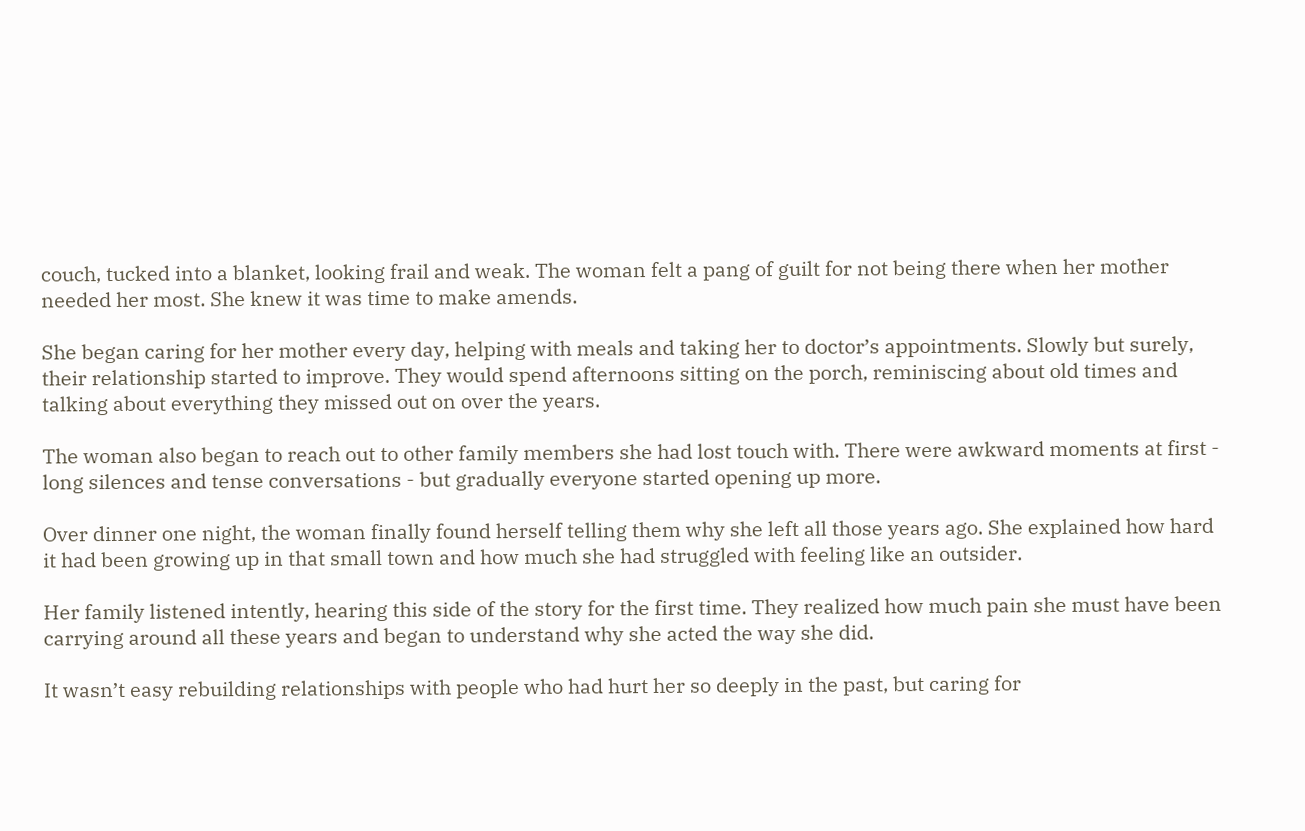couch, tucked into a blanket, looking frail and weak. The woman felt a pang of guilt for not being there when her mother needed her most. She knew it was time to make amends.

She began caring for her mother every day, helping with meals and taking her to doctor’s appointments. Slowly but surely, their relationship started to improve. They would spend afternoons sitting on the porch, reminiscing about old times and talking about everything they missed out on over the years.

The woman also began to reach out to other family members she had lost touch with. There were awkward moments at first - long silences and tense conversations - but gradually everyone started opening up more.

Over dinner one night, the woman finally found herself telling them why she left all those years ago. She explained how hard it had been growing up in that small town and how much she had struggled with feeling like an outsider.

Her family listened intently, hearing this side of the story for the first time. They realized how much pain she must have been carrying around all these years and began to understand why she acted the way she did.

It wasn’t easy rebuilding relationships with people who had hurt her so deeply in the past, but caring for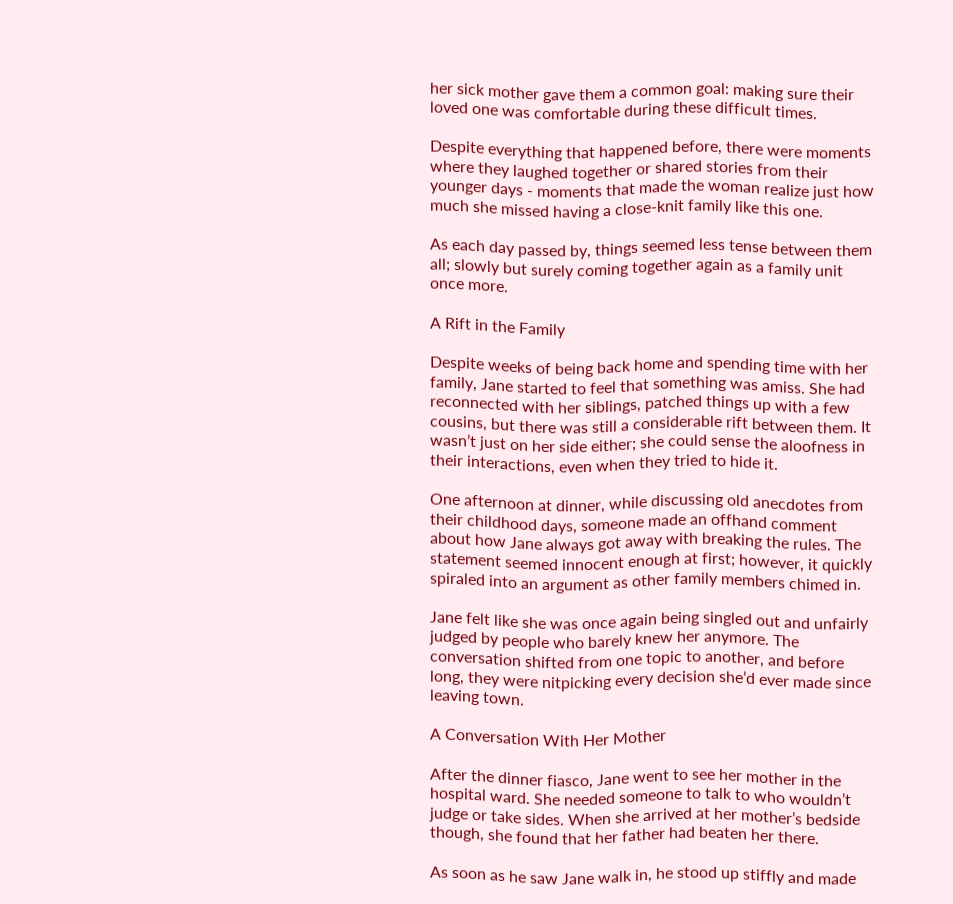her sick mother gave them a common goal: making sure their loved one was comfortable during these difficult times.

Despite everything that happened before, there were moments where they laughed together or shared stories from their younger days - moments that made the woman realize just how much she missed having a close-knit family like this one.

As each day passed by, things seemed less tense between them all; slowly but surely coming together again as a family unit once more.

A Rift in the Family

Despite weeks of being back home and spending time with her family, Jane started to feel that something was amiss. She had reconnected with her siblings, patched things up with a few cousins, but there was still a considerable rift between them. It wasn’t just on her side either; she could sense the aloofness in their interactions, even when they tried to hide it.

One afternoon at dinner, while discussing old anecdotes from their childhood days, someone made an offhand comment about how Jane always got away with breaking the rules. The statement seemed innocent enough at first; however, it quickly spiraled into an argument as other family members chimed in.

Jane felt like she was once again being singled out and unfairly judged by people who barely knew her anymore. The conversation shifted from one topic to another, and before long, they were nitpicking every decision she’d ever made since leaving town.

A Conversation With Her Mother

After the dinner fiasco, Jane went to see her mother in the hospital ward. She needed someone to talk to who wouldn’t judge or take sides. When she arrived at her mother’s bedside though, she found that her father had beaten her there.

As soon as he saw Jane walk in, he stood up stiffly and made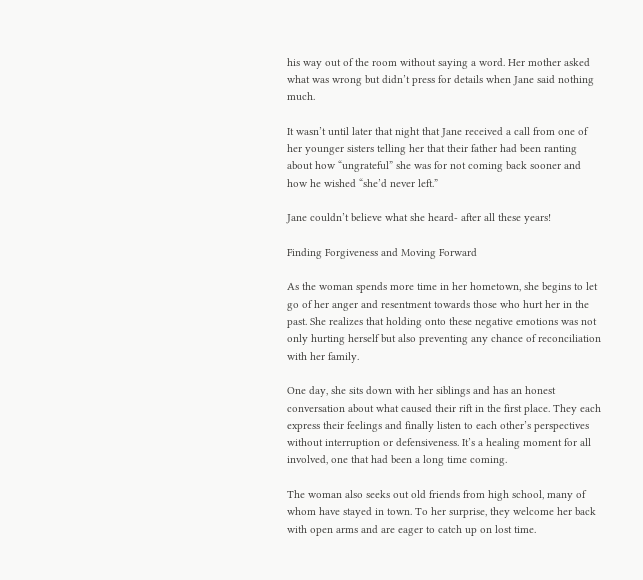his way out of the room without saying a word. Her mother asked what was wrong but didn’t press for details when Jane said nothing much.

It wasn’t until later that night that Jane received a call from one of her younger sisters telling her that their father had been ranting about how “ungrateful” she was for not coming back sooner and how he wished “she’d never left.”

Jane couldn’t believe what she heard- after all these years!

Finding Forgiveness and Moving Forward

As the woman spends more time in her hometown, she begins to let go of her anger and resentment towards those who hurt her in the past. She realizes that holding onto these negative emotions was not only hurting herself but also preventing any chance of reconciliation with her family.

One day, she sits down with her siblings and has an honest conversation about what caused their rift in the first place. They each express their feelings and finally listen to each other’s perspectives without interruption or defensiveness. It’s a healing moment for all involved, one that had been a long time coming.

The woman also seeks out old friends from high school, many of whom have stayed in town. To her surprise, they welcome her back with open arms and are eager to catch up on lost time.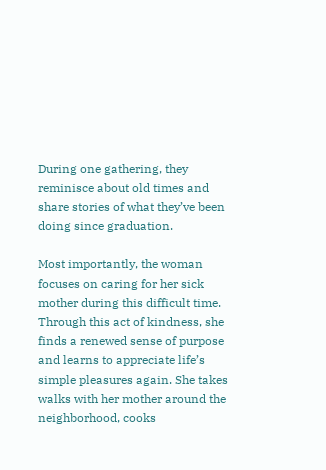During one gathering, they reminisce about old times and share stories of what they’ve been doing since graduation.

Most importantly, the woman focuses on caring for her sick mother during this difficult time. Through this act of kindness, she finds a renewed sense of purpose and learns to appreciate life’s simple pleasures again. She takes walks with her mother around the neighborhood, cooks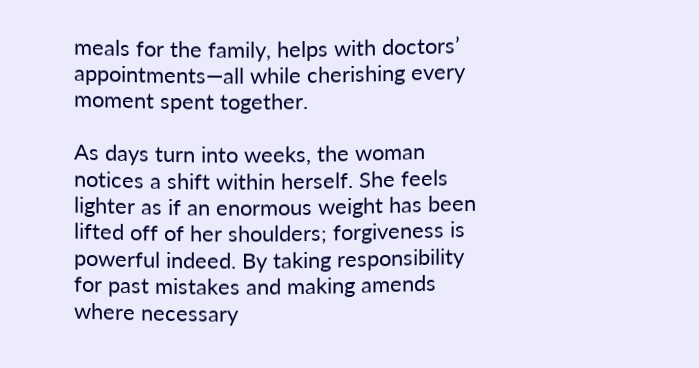meals for the family, helps with doctors’ appointments—all while cherishing every moment spent together.

As days turn into weeks, the woman notices a shift within herself. She feels lighter as if an enormous weight has been lifted off of her shoulders; forgiveness is powerful indeed. By taking responsibility for past mistakes and making amends where necessary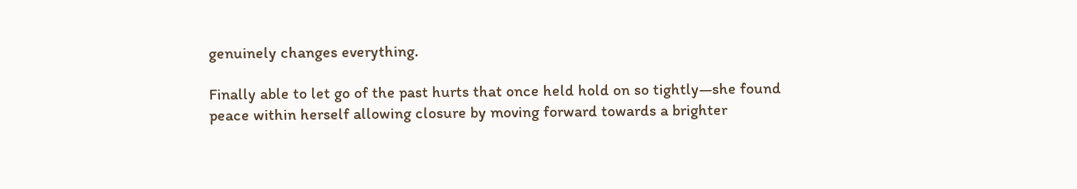genuinely changes everything.

Finally able to let go of the past hurts that once held hold on so tightly—she found peace within herself allowing closure by moving forward towards a brighter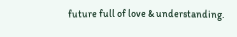future full of love & understanding.